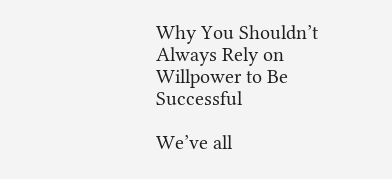Why You Shouldn’t Always Rely on Willpower to Be Successful

We’ve all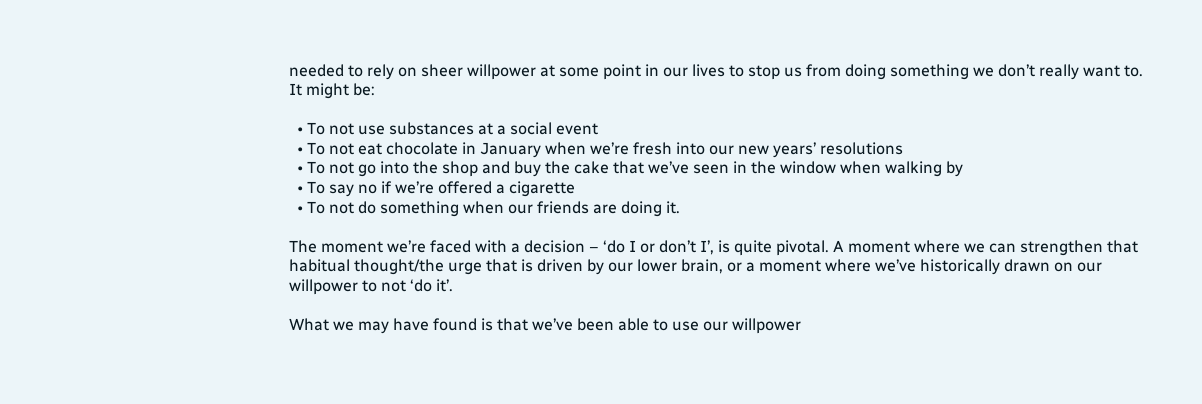needed to rely on sheer willpower at some point in our lives to stop us from doing something we don’t really want to. It might be:

  • To not use substances at a social event
  • To not eat chocolate in January when we’re fresh into our new years’ resolutions
  • To not go into the shop and buy the cake that we’ve seen in the window when walking by
  • To say no if we’re offered a cigarette
  • To not do something when our friends are doing it.

The moment we’re faced with a decision – ‘do I or don’t I’, is quite pivotal. A moment where we can strengthen that habitual thought/the urge that is driven by our lower brain, or a moment where we’ve historically drawn on our willpower to not ‘do it’.

What we may have found is that we’ve been able to use our willpower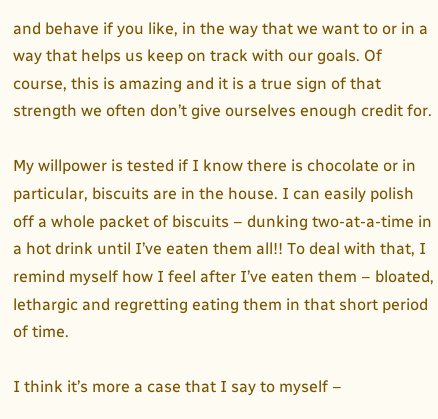and behave if you like, in the way that we want to or in a way that helps us keep on track with our goals. Of course, this is amazing and it is a true sign of that strength we often don’t give ourselves enough credit for.

My willpower is tested if I know there is chocolate or in particular, biscuits are in the house. I can easily polish off a whole packet of biscuits – dunking two-at-a-time in a hot drink until I’ve eaten them all!! To deal with that, I remind myself how I feel after I’ve eaten them – bloated, lethargic and regretting eating them in that short period of time.

I think it’s more a case that I say to myself –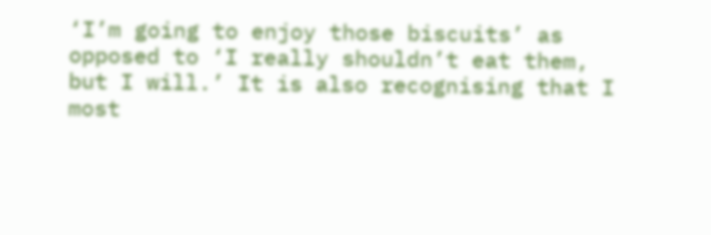‘I’m going to enjoy those biscuits’ as opposed to ‘I really shouldn’t eat them, but I will.’ It is also recognising that I most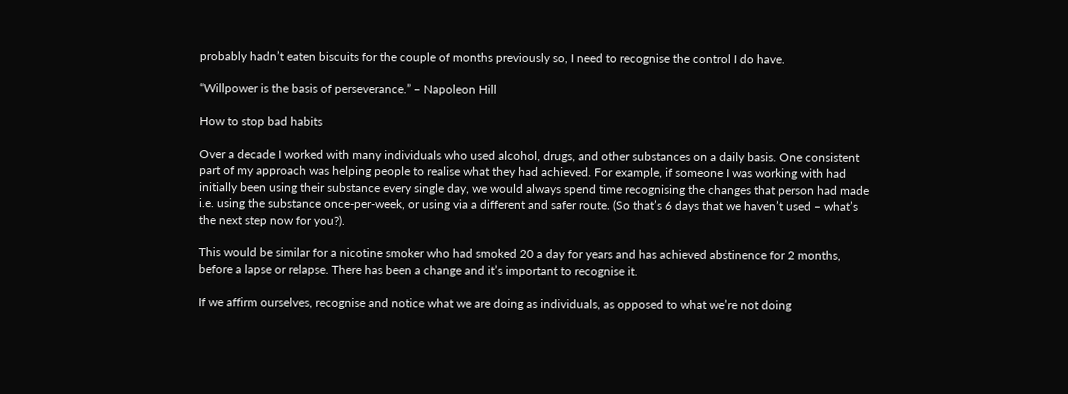probably hadn’t eaten biscuits for the couple of months previously so, I need to recognise the control I do have.

“Willpower is the basis of perseverance.” – Napoleon Hill

How to stop bad habits

Over a decade I worked with many individuals who used alcohol, drugs, and other substances on a daily basis. One consistent part of my approach was helping people to realise what they had achieved. For example, if someone I was working with had initially been using their substance every single day, we would always spend time recognising the changes that person had made i.e. using the substance once-per-week, or using via a different and safer route. (So that’s 6 days that we haven’t used – what’s the next step now for you?).

This would be similar for a nicotine smoker who had smoked 20 a day for years and has achieved abstinence for 2 months, before a lapse or relapse. There has been a change and it’s important to recognise it.

If we affirm ourselves, recognise and notice what we are doing as individuals, as opposed to what we’re not doing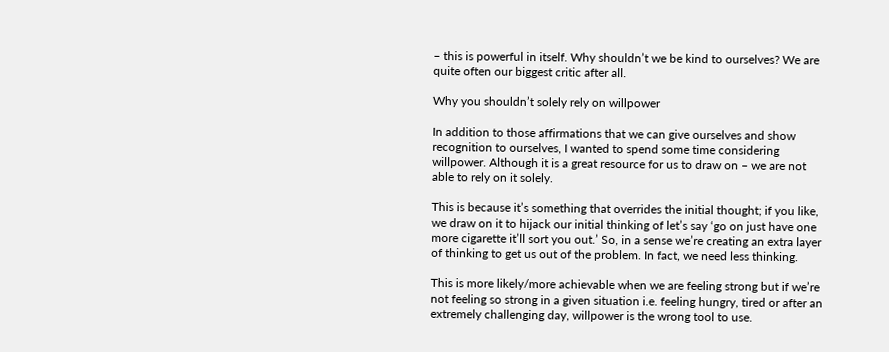– this is powerful in itself. Why shouldn’t we be kind to ourselves? We are quite often our biggest critic after all.

Why you shouldn’t solely rely on willpower

In addition to those affirmations that we can give ourselves and show recognition to ourselves, I wanted to spend some time considering willpower. Although it is a great resource for us to draw on – we are not able to rely on it solely.

This is because it’s something that overrides the initial thought; if you like, we draw on it to hijack our initial thinking of let’s say ‘go on just have one more cigarette it’ll sort you out.’ So, in a sense we’re creating an extra layer of thinking to get us out of the problem. In fact, we need less thinking.

This is more likely/more achievable when we are feeling strong but if we’re not feeling so strong in a given situation i.e. feeling hungry, tired or after an extremely challenging day, willpower is the wrong tool to use.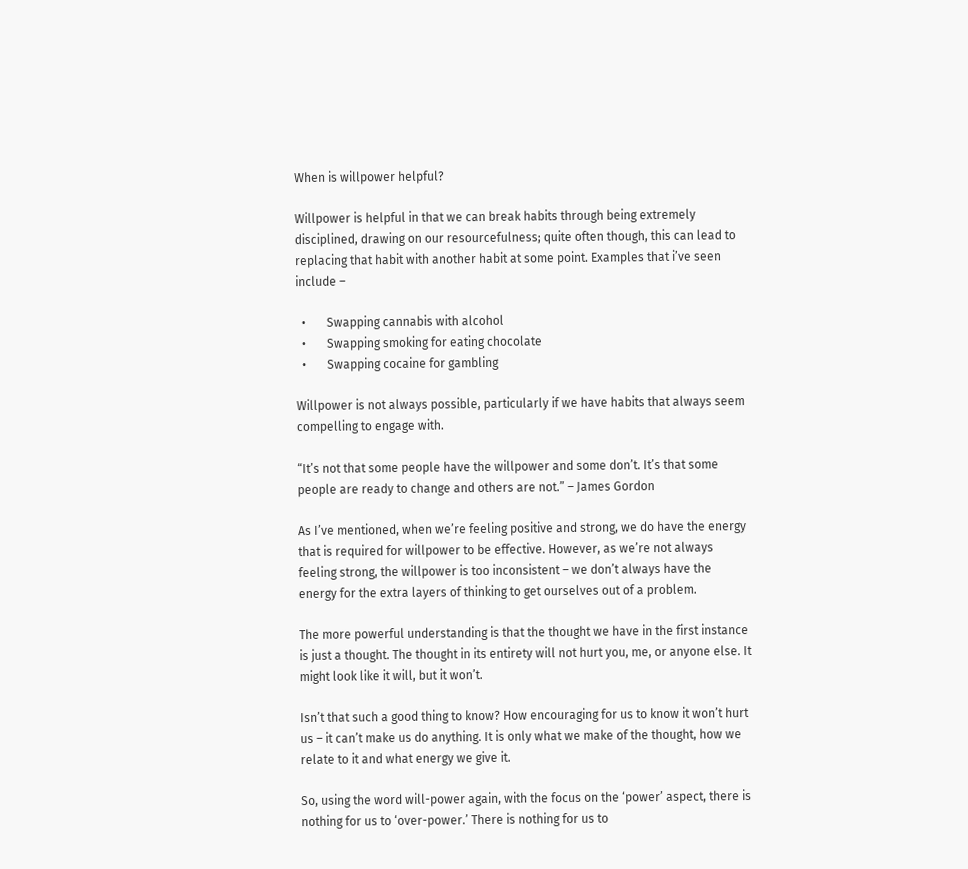When is willpower helpful?

Willpower is helpful in that we can break habits through being extremely disciplined, drawing on our resourcefulness; quite often though, this can lead to replacing that habit with another habit at some point. Examples that i’ve seen include –

  •       Swapping cannabis with alcohol
  •       Swapping smoking for eating chocolate
  •       Swapping cocaine for gambling

Willpower is not always possible, particularly if we have habits that always seem compelling to engage with.

“It’s not that some people have the willpower and some don’t. It’s that some people are ready to change and others are not.” – James Gordon

As I’ve mentioned, when we’re feeling positive and strong, we do have the energy that is required for willpower to be effective. However, as we’re not always feeling strong, the willpower is too inconsistent – we don’t always have the energy for the extra layers of thinking to get ourselves out of a problem.

The more powerful understanding is that the thought we have in the first instance is just a thought. The thought in its entirety will not hurt you, me, or anyone else. It might look like it will, but it won’t.

Isn’t that such a good thing to know? How encouraging for us to know it won’t hurt us – it can’t make us do anything. It is only what we make of the thought, how we relate to it and what energy we give it.

So, using the word will-power again, with the focus on the ‘power’ aspect, there is nothing for us to ‘over-power.’ There is nothing for us to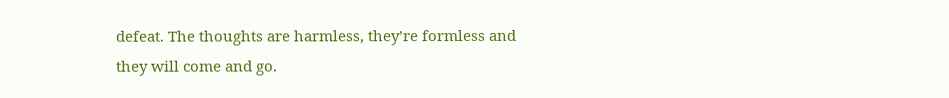defeat. The thoughts are harmless, they’re formless and they will come and go.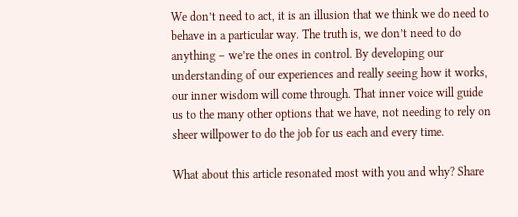We don’t need to act, it is an illusion that we think we do need to behave in a particular way. The truth is, we don’t need to do anything – we’re the ones in control. By developing our understanding of our experiences and really seeing how it works, our inner wisdom will come through. That inner voice will guide us to the many other options that we have, not needing to rely on sheer willpower to do the job for us each and every time.

What about this article resonated most with you and why? Share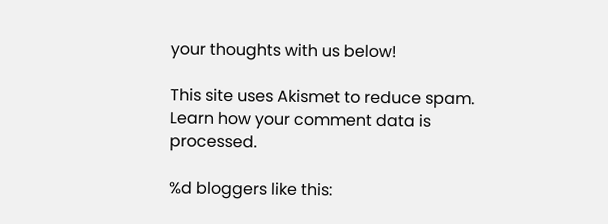your thoughts with us below!

This site uses Akismet to reduce spam. Learn how your comment data is processed.

%d bloggers like this: